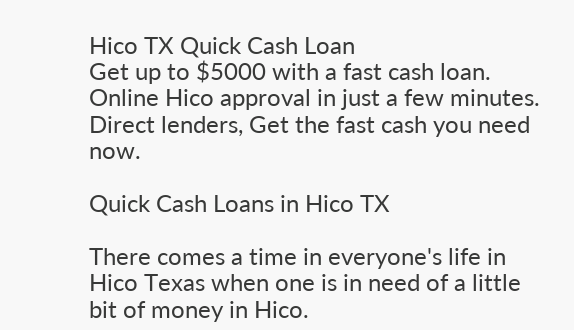Hico TX Quick Cash Loan
Get up to $5000 with a fast cash loan. Online Hico approval in just a few minutes. Direct lenders, Get the fast cash you need now.

Quick Cash Loans in Hico TX

There comes a time in everyone's life in Hico Texas when one is in need of a little bit of money in Hico.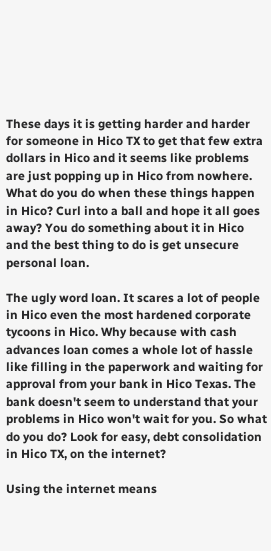These days it is getting harder and harder for someone in Hico TX to get that few extra dollars in Hico and it seems like problems are just popping up in Hico from nowhere. What do you do when these things happen in Hico? Curl into a ball and hope it all goes away? You do something about it in Hico and the best thing to do is get unsecure personal loan.

The ugly word loan. It scares a lot of people in Hico even the most hardened corporate tycoons in Hico. Why because with cash advances loan comes a whole lot of hassle like filling in the paperwork and waiting for approval from your bank in Hico Texas. The bank doesn't seem to understand that your problems in Hico won't wait for you. So what do you do? Look for easy, debt consolidation in Hico TX, on the internet?

Using the internet means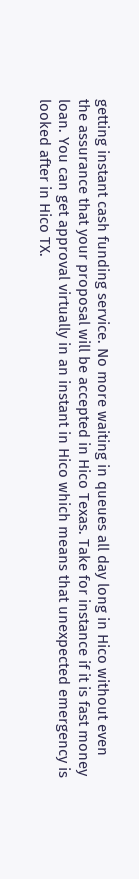getting instant cash funding service. No more waiting in queues all day long in Hico without even the assurance that your proposal will be accepted in Hico Texas. Take for instance if it is fast money loan. You can get approval virtually in an instant in Hico which means that unexpected emergency is looked after in Hico TX.